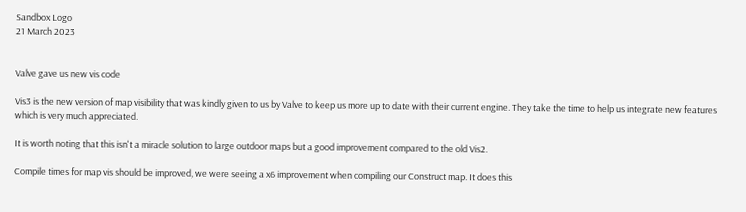Sandbox Logo
21 March 2023


Valve gave us new vis code

Vis3 is the new version of map visibility that was kindly given to us by Valve to keep us more up to date with their current engine. They take the time to help us integrate new features which is very much appreciated.

It is worth noting that this isn't a miracle solution to large outdoor maps but a good improvement compared to the old Vis2.

Compile times for map vis should be improved, we were seeing a x6 improvement when compiling our Construct map. It does this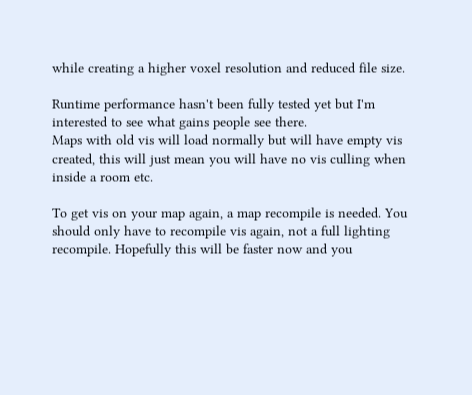while creating a higher voxel resolution and reduced file size.

Runtime performance hasn't been fully tested yet but I'm interested to see what gains people see there.
Maps with old vis will load normally but will have empty vis created, this will just mean you will have no vis culling when inside a room etc.

To get vis on your map again, a map recompile is needed. You should only have to recompile vis again, not a full lighting recompile. Hopefully this will be faster now and you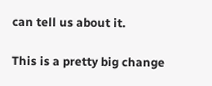can tell us about it.

This is a pretty big change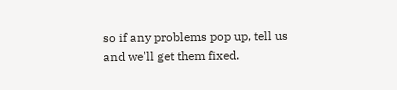so if any problems pop up, tell us and we'll get them fixed.